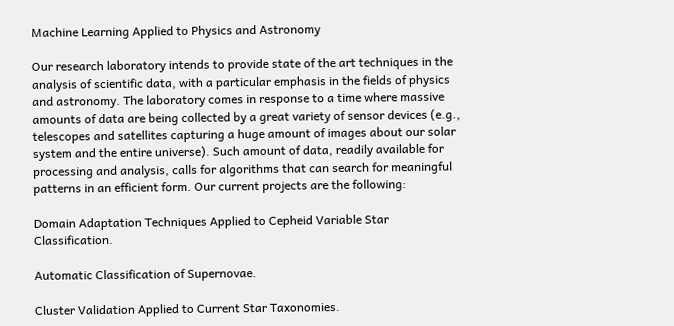Machine Learning Applied to Physics and Astronomy

Our research laboratory intends to provide state of the art techniques in the analysis of scientific data, with a particular emphasis in the fields of physics and astronomy. The laboratory comes in response to a time where massive amounts of data are being collected by a great variety of sensor devices (e.g., telescopes and satellites capturing a huge amount of images about our solar system and the entire universe). Such amount of data, readily available for processing and analysis, calls for algorithms that can search for meaningful patterns in an efficient form. Our current projects are the following:

Domain Adaptation Techniques Applied to Cepheid Variable Star Classification.

Automatic Classification of Supernovae.

Cluster Validation Applied to Current Star Taxonomies.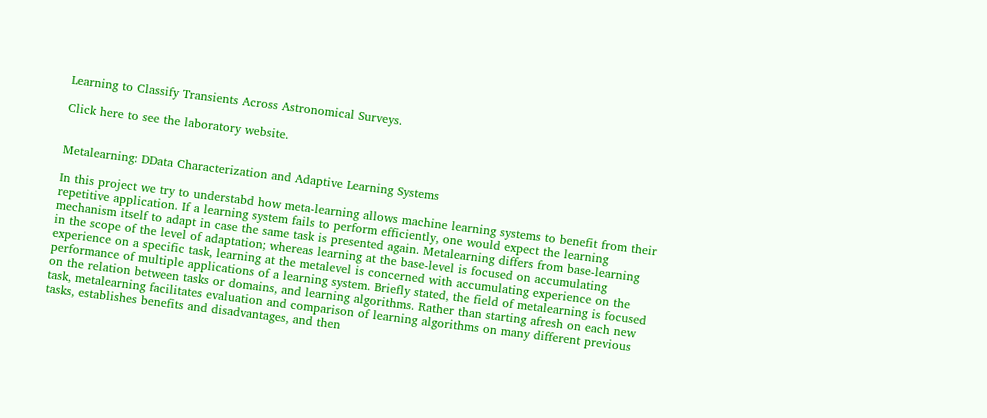Learning to Classify Transients Across Astronomical Surveys.

Click here to see the laboratory website.


Metalearning: DData Characterization and Adaptive Learning Systems

In this project we try to understabd how meta-learning allows machine learning systems to benefit from their repetitive application. If a learning system fails to perform efficiently, one would expect the learning mechanism itself to adapt in case the same task is presented again. Metalearning differs from base-learning in the scope of the level of adaptation; whereas learning at the base-level is focused on accumulating experience on a specific task, learning at the metalevel is concerned with accumulating experience on the performance of multiple applications of a learning system. Briefly stated, the field of metalearning is focused on the relation between tasks or domains, and learning algorithms. Rather than starting afresh on each new task, metalearning facilitates evaluation and comparison of learning algorithms on many different previous tasks, establishes benefits and disadvantages, and then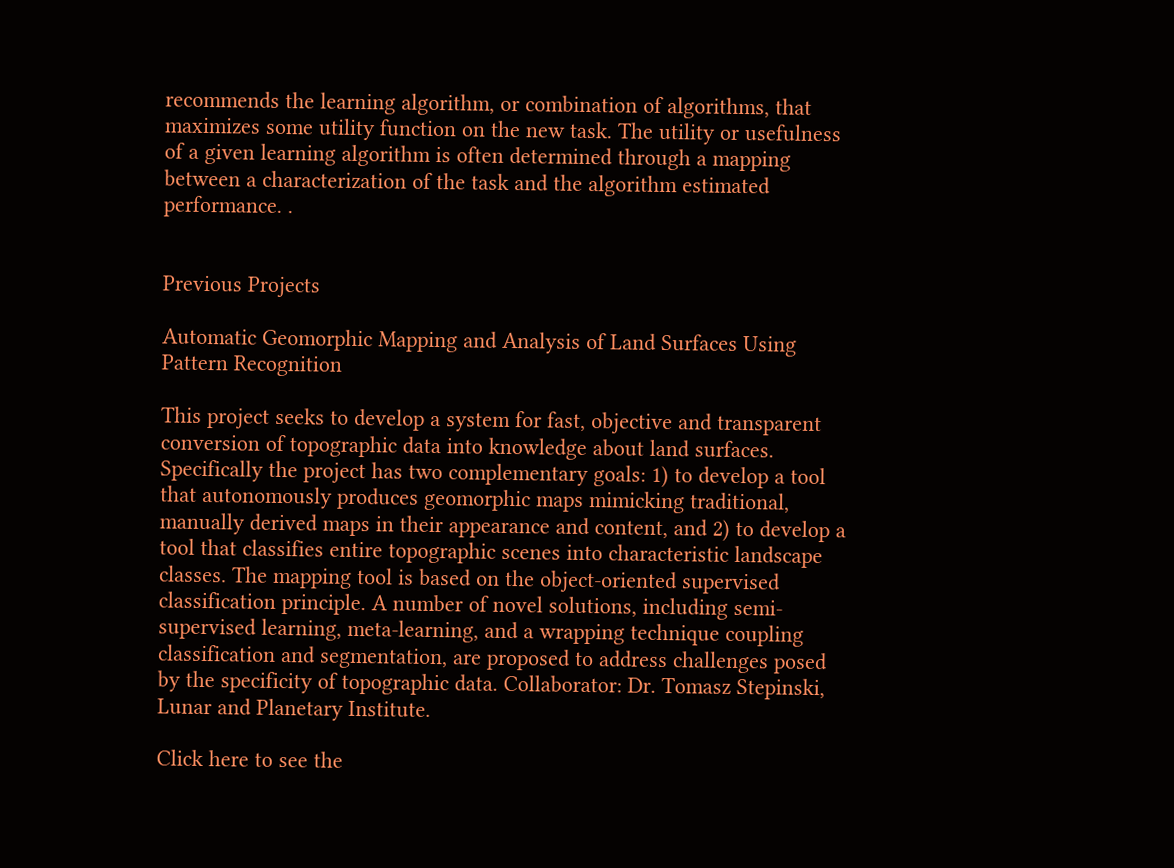recommends the learning algorithm, or combination of algorithms, that maximizes some utility function on the new task. The utility or usefulness of a given learning algorithm is often determined through a mapping between a characterization of the task and the algorithm estimated performance. .


Previous Projects

Automatic Geomorphic Mapping and Analysis of Land Surfaces Using Pattern Recognition

This project seeks to develop a system for fast, objective and transparent conversion of topographic data into knowledge about land surfaces. Specifically the project has two complementary goals: 1) to develop a tool that autonomously produces geomorphic maps mimicking traditional, manually derived maps in their appearance and content, and 2) to develop a tool that classifies entire topographic scenes into characteristic landscape classes. The mapping tool is based on the object-oriented supervised classification principle. A number of novel solutions, including semi-supervised learning, meta-learning, and a wrapping technique coupling classification and segmentation, are proposed to address challenges posed by the specificity of topographic data. Collaborator: Dr. Tomasz Stepinski, Lunar and Planetary Institute.

Click here to see the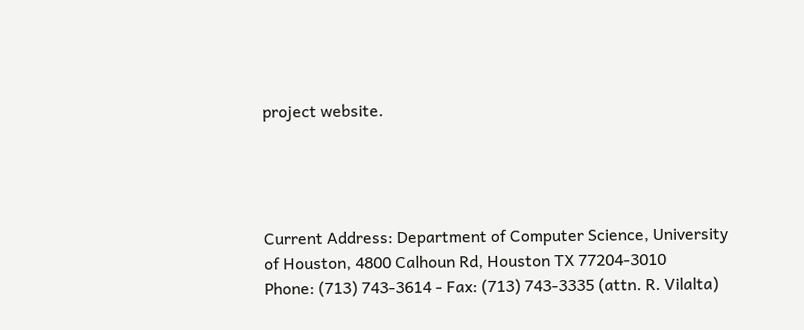project website.




Current Address: Department of Computer Science, University of Houston, 4800 Calhoun Rd, Houston TX 77204-3010
Phone: (713) 743-3614 - Fax: (713) 743-3335 (attn. R. Vilalta)